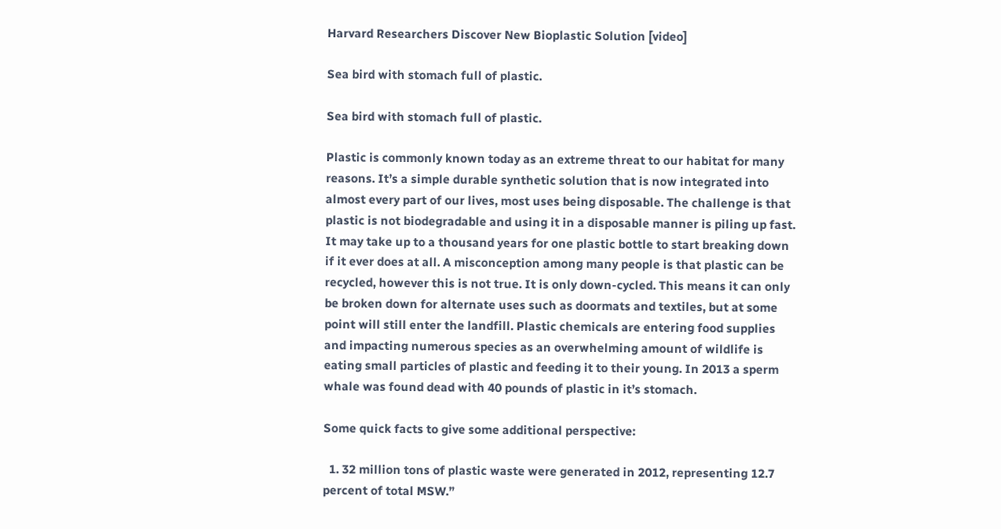Harvard Researchers Discover New Bioplastic Solution [video]

Sea bird with stomach full of plastic.

Sea bird with stomach full of plastic.

Plastic is commonly known today as an extreme threat to our habitat for many reasons. It’s a simple durable synthetic solution that is now integrated into almost every part of our lives, most uses being disposable. The challenge is that plastic is not biodegradable and using it in a disposable manner is piling up fast. It may take up to a thousand years for one plastic bottle to start breaking down if it ever does at all. A misconception among many people is that plastic can be recycled, however this is not true. It is only down-cycled. This means it can only be broken down for alternate uses such as doormats and textiles, but at some point will still enter the landfill. Plastic chemicals are entering food supplies and impacting numerous species as an overwhelming amount of wildlife is eating small particles of plastic and feeding it to their young. In 2013 a sperm whale was found dead with 40 pounds of plastic in it’s stomach.

Some quick facts to give some additional perspective:

  1. 32 million tons of plastic waste were generated in 2012, representing 12.7 percent of total MSW.”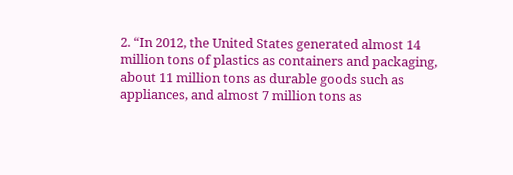2. “In 2012, the United States generated almost 14 million tons of plastics as containers and packaging, about 11 million tons as durable goods such as appliances, and almost 7 million tons as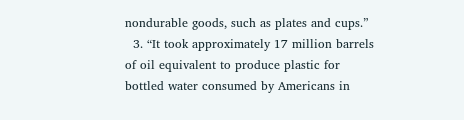nondurable goods, such as plates and cups.”
  3. “It took approximately 17 million barrels of oil equivalent to produce plastic for bottled water consumed by Americans in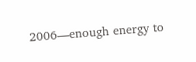2006—enough energy to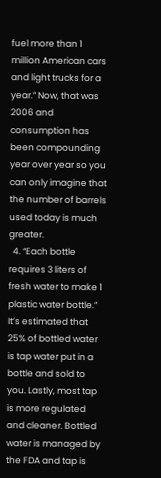fuel more than 1 million American cars and light trucks for a year.” Now, that was 2006 and consumption has been compounding year over year so you can only imagine that the number of barrels used today is much greater.
  4. “Each bottle requires 3 liters of fresh water to make 1 plastic water bottle.” It’s estimated that 25% of bottled water is tap water put in a bottle and sold to you. Lastly, most tap is more regulated and cleaner. Bottled water is managed by the FDA and tap is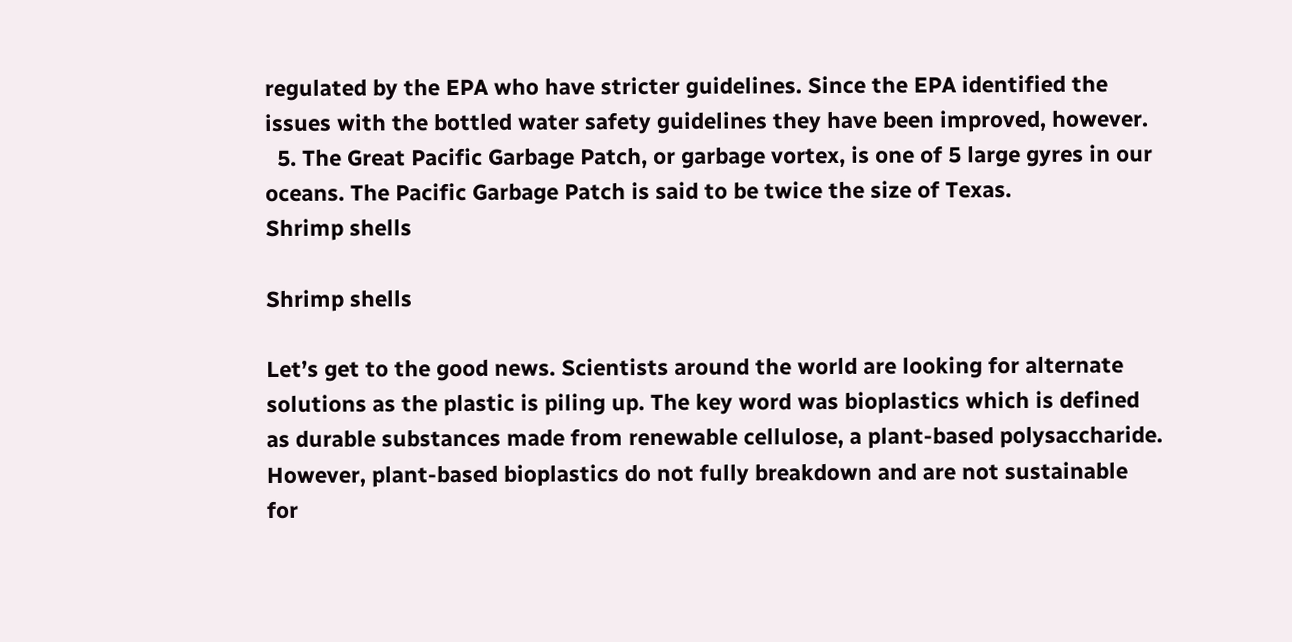regulated by the EPA who have stricter guidelines. Since the EPA identified the issues with the bottled water safety guidelines they have been improved, however.
  5. The Great Pacific Garbage Patch, or garbage vortex, is one of 5 large gyres in our oceans. The Pacific Garbage Patch is said to be twice the size of Texas.
Shrimp shells

Shrimp shells

Let’s get to the good news. Scientists around the world are looking for alternate solutions as the plastic is piling up. The key word was bioplastics which is defined as durable substances made from renewable cellulose, a plant-based polysaccharide. However, plant-based bioplastics do not fully breakdown and are not sustainable for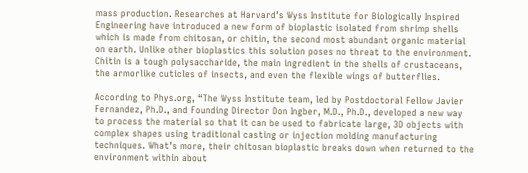mass production. Researches at Harvard’s Wyss Institute for Biologically Inspired Engineering have introduced a new form of bioplastic isolated from shrimp shells which is made from chitosan, or chitin, the second most abundant organic material on earth. Unlike other bioplastics this solution poses no threat to the environment. Chitin is a tough polysaccharide, the main ingredient in the shells of crustaceans, the armorlike cuticles of insects, and even the flexible wings of butterflies.

According to Phys.org, “The Wyss Institute team, led by Postdoctoral Fellow Javier Fernandez, Ph.D., and Founding Director Don Ingber, M.D., Ph.D., developed a new way to process the material so that it can be used to fabricate large, 3D objects with complex shapes using traditional casting or injection molding manufacturing techniques. What’s more, their chitosan bioplastic breaks down when returned to the environment within about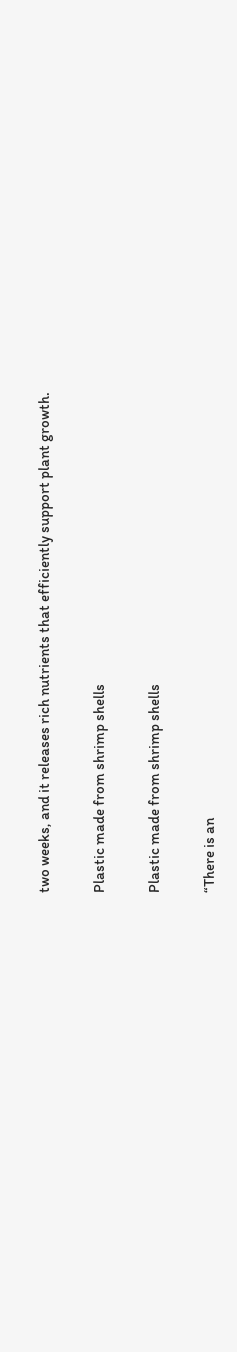two weeks, and it releases rich nutrients that efficiently support plant growth.

Plastic made from shrimp shells

Plastic made from shrimp shells

“There is an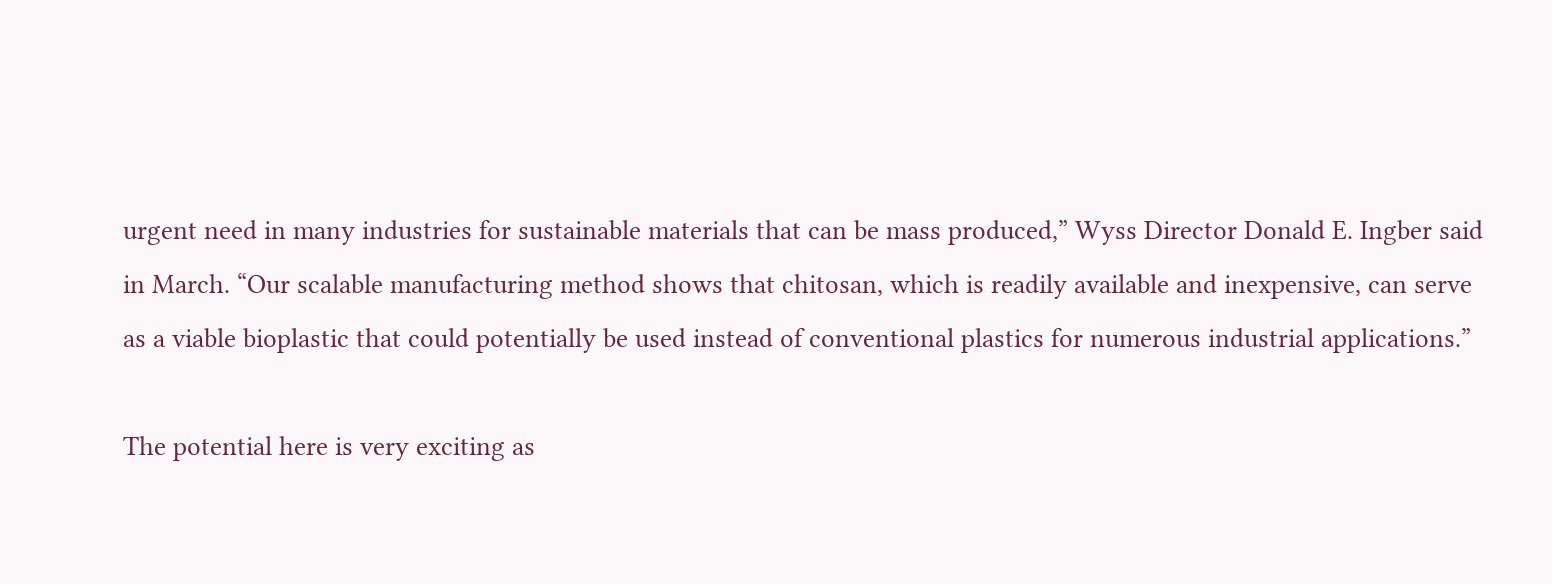urgent need in many industries for sustainable materials that can be mass produced,” Wyss Director Donald E. Ingber said in March. “Our scalable manufacturing method shows that chitosan, which is readily available and inexpensive, can serve as a viable bioplastic that could potentially be used instead of conventional plastics for numerous industrial applications.”

The potential here is very exciting as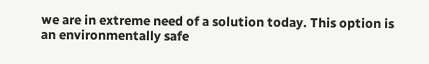we are in extreme need of a solution today. This option is an environmentally safe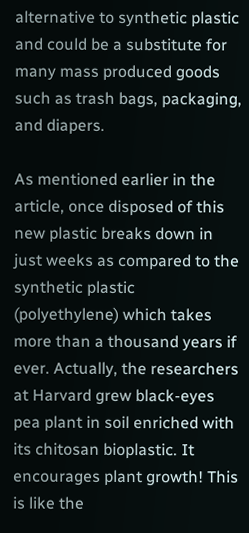alternative to synthetic plastic and could be a substitute for many mass produced goods such as trash bags, packaging, and diapers.

As mentioned earlier in the article, once disposed of this new plastic breaks down in just weeks as compared to the synthetic plastic (polyethylene) which takes more than a thousand years if ever. Actually, the researchers at Harvard grew black-eyes pea plant in soil enriched with its chitosan bioplastic. It encourages plant growth! This is like the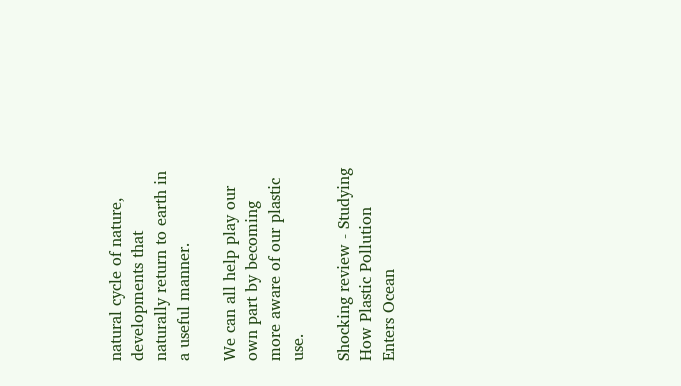natural cycle of nature, developments that naturally return to earth in a useful manner.

We can all help play our own part by becoming more aware of our plastic use.

Shocking review - Studying How Plastic Pollution Enters Ocean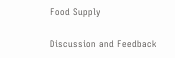Food Supply

Discussion and Feedback